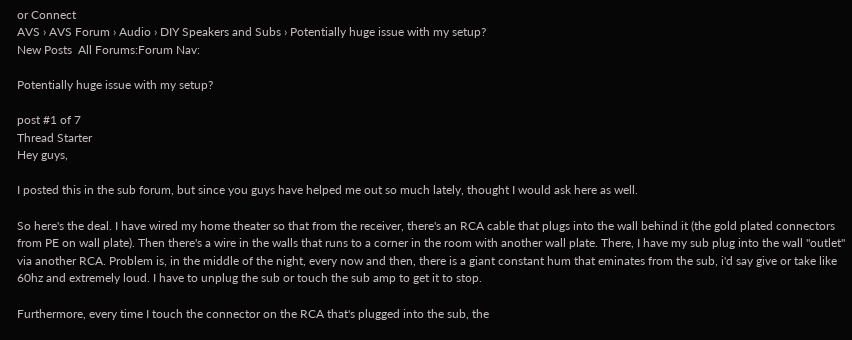or Connect
AVS › AVS Forum › Audio › DIY Speakers and Subs › Potentially huge issue with my setup?
New Posts  All Forums:Forum Nav:

Potentially huge issue with my setup?

post #1 of 7
Thread Starter
Hey guys,

I posted this in the sub forum, but since you guys have helped me out so much lately, thought I would ask here as well.

So here's the deal. I have wired my home theater so that from the receiver, there's an RCA cable that plugs into the wall behind it (the gold plated connectors from PE on wall plate). Then there's a wire in the walls that runs to a corner in the room with another wall plate. There, I have my sub plug into the wall "outlet" via another RCA. Problem is, in the middle of the night, every now and then, there is a giant constant hum that eminates from the sub, i'd say give or take like 60hz and extremely loud. I have to unplug the sub or touch the sub amp to get it to stop.

Furthermore, every time I touch the connector on the RCA that's plugged into the sub, the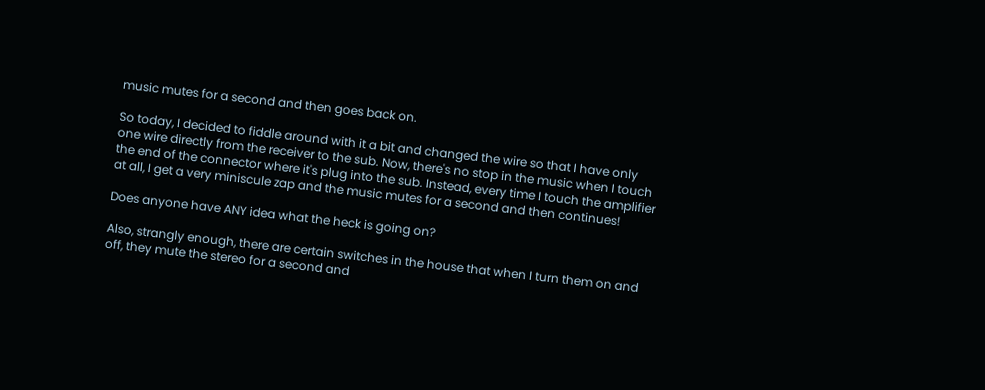music mutes for a second and then goes back on.

So today, I decided to fiddle around with it a bit and changed the wire so that I have only one wire directly from the receiver to the sub. Now, there's no stop in the music when I touch the end of the connector where it's plug into the sub. Instead, every time I touch the amplifier at all, I get a very miniscule zap and the music mutes for a second and then continues!

Does anyone have ANY idea what the heck is going on?

Also, strangly enough, there are certain switches in the house that when I turn them on and off, they mute the stereo for a second and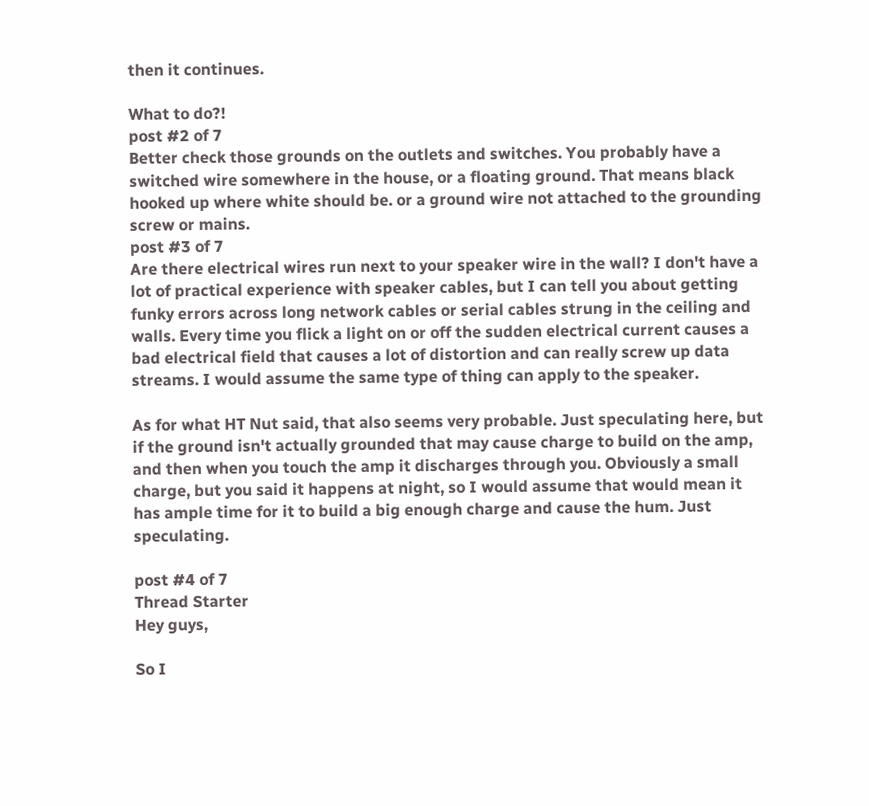then it continues.

What to do?!
post #2 of 7
Better check those grounds on the outlets and switches. You probably have a switched wire somewhere in the house, or a floating ground. That means black hooked up where white should be. or a ground wire not attached to the grounding screw or mains.
post #3 of 7
Are there electrical wires run next to your speaker wire in the wall? I don't have a lot of practical experience with speaker cables, but I can tell you about getting funky errors across long network cables or serial cables strung in the ceiling and walls. Every time you flick a light on or off the sudden electrical current causes a bad electrical field that causes a lot of distortion and can really screw up data streams. I would assume the same type of thing can apply to the speaker.

As for what HT Nut said, that also seems very probable. Just speculating here, but if the ground isn't actually grounded that may cause charge to build on the amp, and then when you touch the amp it discharges through you. Obviously a small charge, but you said it happens at night, so I would assume that would mean it has ample time for it to build a big enough charge and cause the hum. Just speculating.

post #4 of 7
Thread Starter
Hey guys,

So I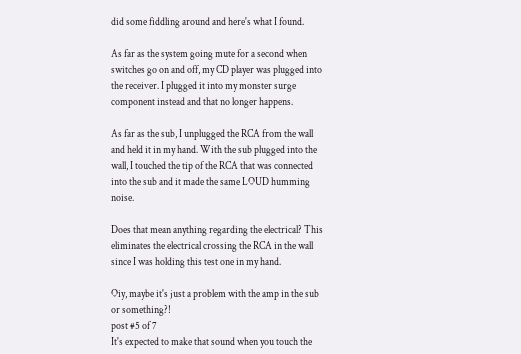did some fiddling around and here's what I found.

As far as the system going mute for a second when switches go on and off, my CD player was plugged into the receiver. I plugged it into my monster surge component instead and that no longer happens.

As far as the sub, I unplugged the RCA from the wall and held it in my hand. With the sub plugged into the wall, I touched the tip of the RCA that was connected into the sub and it made the same LOUD humming noise.

Does that mean anything regarding the electrical? This eliminates the electrical crossing the RCA in the wall since I was holding this test one in my hand.

Oiy, maybe it's just a problem with the amp in the sub or something?!
post #5 of 7
It's expected to make that sound when you touch the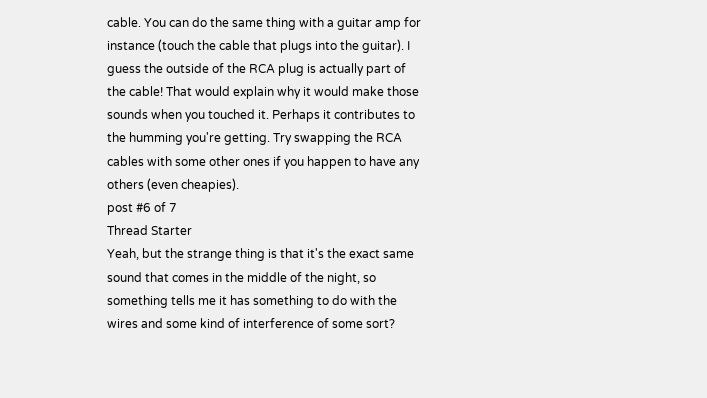cable. You can do the same thing with a guitar amp for instance (touch the cable that plugs into the guitar). I guess the outside of the RCA plug is actually part of the cable! That would explain why it would make those sounds when you touched it. Perhaps it contributes to the humming you're getting. Try swapping the RCA cables with some other ones if you happen to have any others (even cheapies).
post #6 of 7
Thread Starter
Yeah, but the strange thing is that it's the exact same sound that comes in the middle of the night, so something tells me it has something to do with the wires and some kind of interference of some sort?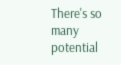There's so many potential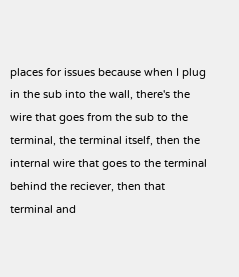places for issues because when I plug in the sub into the wall, there's the wire that goes from the sub to the terminal, the terminal itself, then the internal wire that goes to the terminal behind the reciever, then that terminal and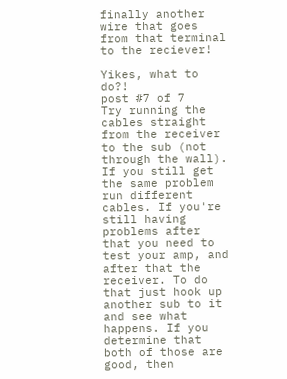finally another wire that goes from that terminal to the reciever!

Yikes, what to do?!
post #7 of 7
Try running the cables straight from the receiver to the sub (not through the wall). If you still get the same problem run different cables. If you're still having problems after that you need to test your amp, and after that the receiver. To do that just hook up another sub to it and see what happens. If you determine that both of those are good, then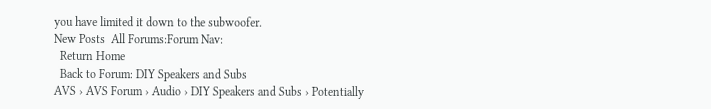you have limited it down to the subwoofer.
New Posts  All Forums:Forum Nav:
  Return Home
  Back to Forum: DIY Speakers and Subs
AVS › AVS Forum › Audio › DIY Speakers and Subs › Potentially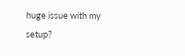huge issue with my setup?